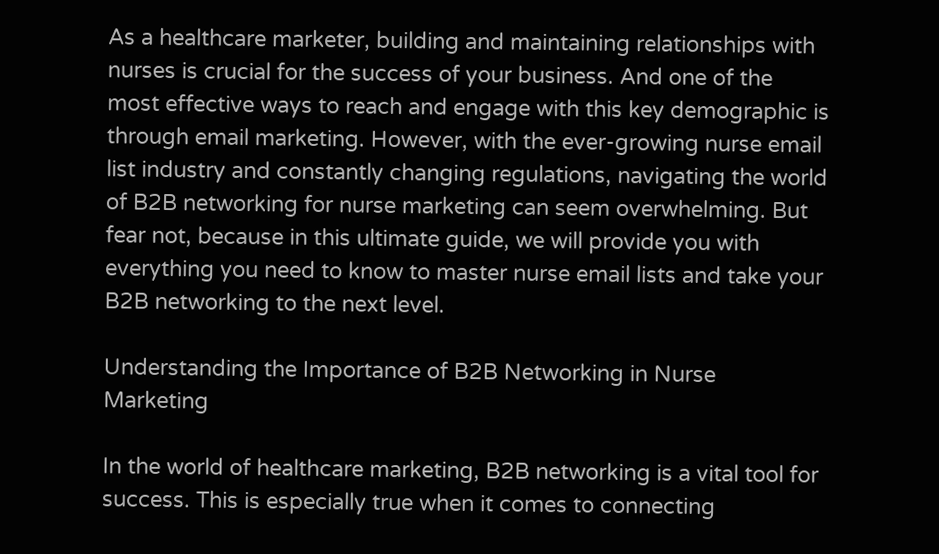As a healthcare marketer, building and maintaining relationships with nurses is crucial for the success of your business. And one of the most effective ways to reach and engage with this key demographic is through email marketing. However, with the ever-growing nurse email list industry and constantly changing regulations, navigating the world of B2B networking for nurse marketing can seem overwhelming. But fear not, because in this ultimate guide, we will provide you with everything you need to know to master nurse email lists and take your B2B networking to the next level.

Understanding the Importance of B2B Networking in Nurse Marketing

In the world of healthcare marketing, B2B networking is a vital tool for success. This is especially true when it comes to connecting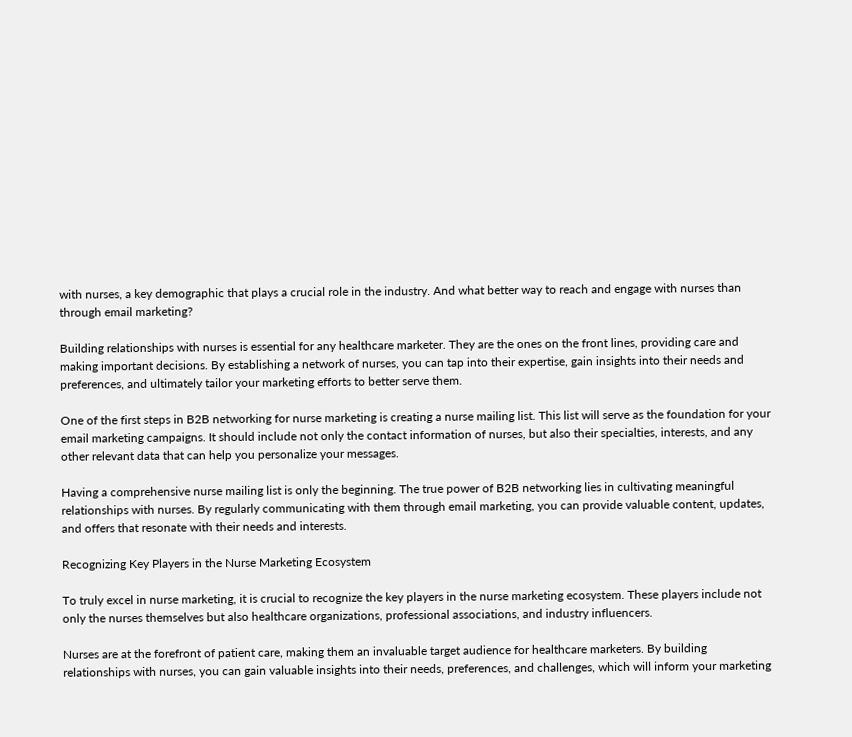with nurses, a key demographic that plays a crucial role in the industry. And what better way to reach and engage with nurses than through email marketing?

Building relationships with nurses is essential for any healthcare marketer. They are the ones on the front lines, providing care and making important decisions. By establishing a network of nurses, you can tap into their expertise, gain insights into their needs and preferences, and ultimately tailor your marketing efforts to better serve them.

One of the first steps in B2B networking for nurse marketing is creating a nurse mailing list. This list will serve as the foundation for your email marketing campaigns. It should include not only the contact information of nurses, but also their specialties, interests, and any other relevant data that can help you personalize your messages.

Having a comprehensive nurse mailing list is only the beginning. The true power of B2B networking lies in cultivating meaningful relationships with nurses. By regularly communicating with them through email marketing, you can provide valuable content, updates, and offers that resonate with their needs and interests.

Recognizing Key Players in the Nurse Marketing Ecosystem

To truly excel in nurse marketing, it is crucial to recognize the key players in the nurse marketing ecosystem. These players include not only the nurses themselves but also healthcare organizations, professional associations, and industry influencers.

Nurses are at the forefront of patient care, making them an invaluable target audience for healthcare marketers. By building relationships with nurses, you can gain valuable insights into their needs, preferences, and challenges, which will inform your marketing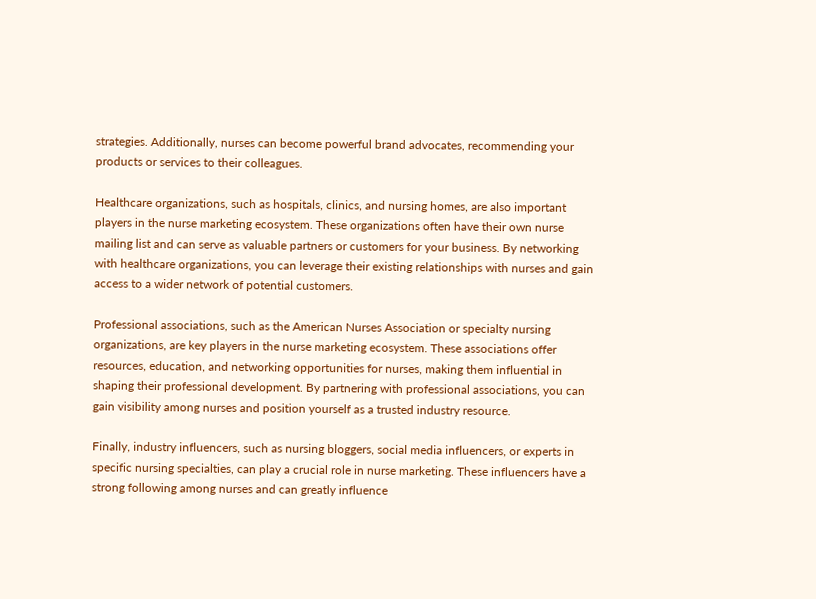strategies. Additionally, nurses can become powerful brand advocates, recommending your products or services to their colleagues.

Healthcare organizations, such as hospitals, clinics, and nursing homes, are also important players in the nurse marketing ecosystem. These organizations often have their own nurse mailing list and can serve as valuable partners or customers for your business. By networking with healthcare organizations, you can leverage their existing relationships with nurses and gain access to a wider network of potential customers.

Professional associations, such as the American Nurses Association or specialty nursing organizations, are key players in the nurse marketing ecosystem. These associations offer resources, education, and networking opportunities for nurses, making them influential in shaping their professional development. By partnering with professional associations, you can gain visibility among nurses and position yourself as a trusted industry resource.

Finally, industry influencers, such as nursing bloggers, social media influencers, or experts in specific nursing specialties, can play a crucial role in nurse marketing. These influencers have a strong following among nurses and can greatly influence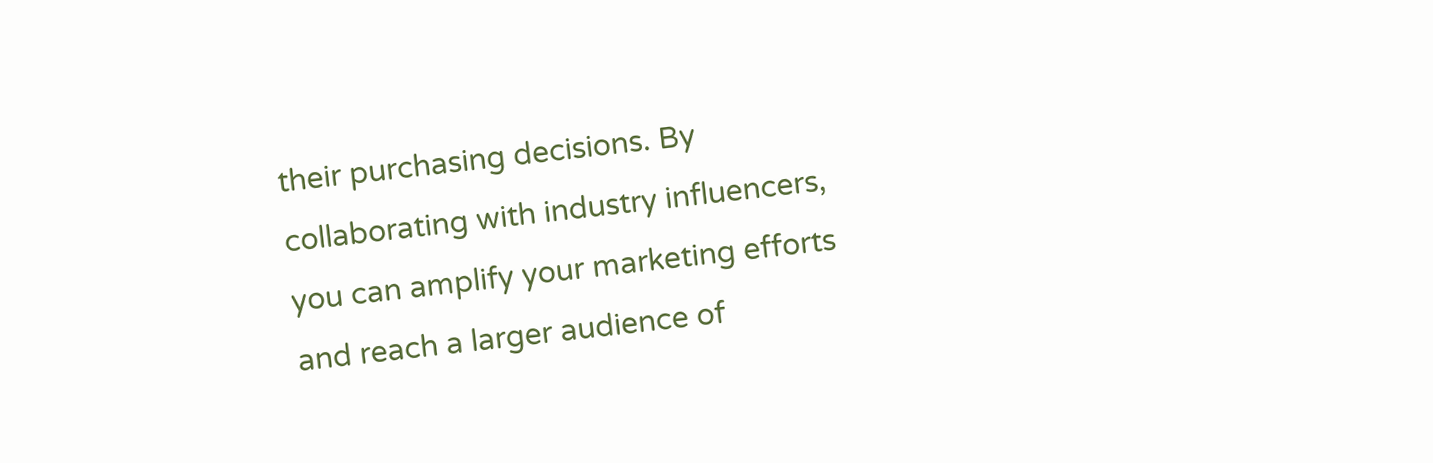their purchasing decisions. By collaborating with industry influencers, you can amplify your marketing efforts and reach a larger audience of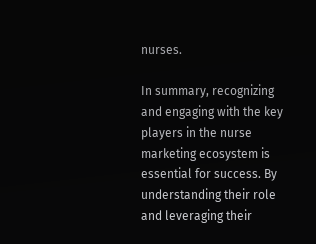nurses.

In summary, recognizing and engaging with the key players in the nurse marketing ecosystem is essential for success. By understanding their role and leveraging their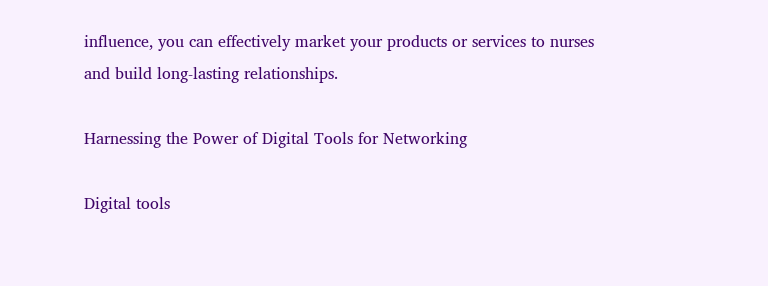influence, you can effectively market your products or services to nurses and build long-lasting relationships.

Harnessing the Power of Digital Tools for Networking

Digital tools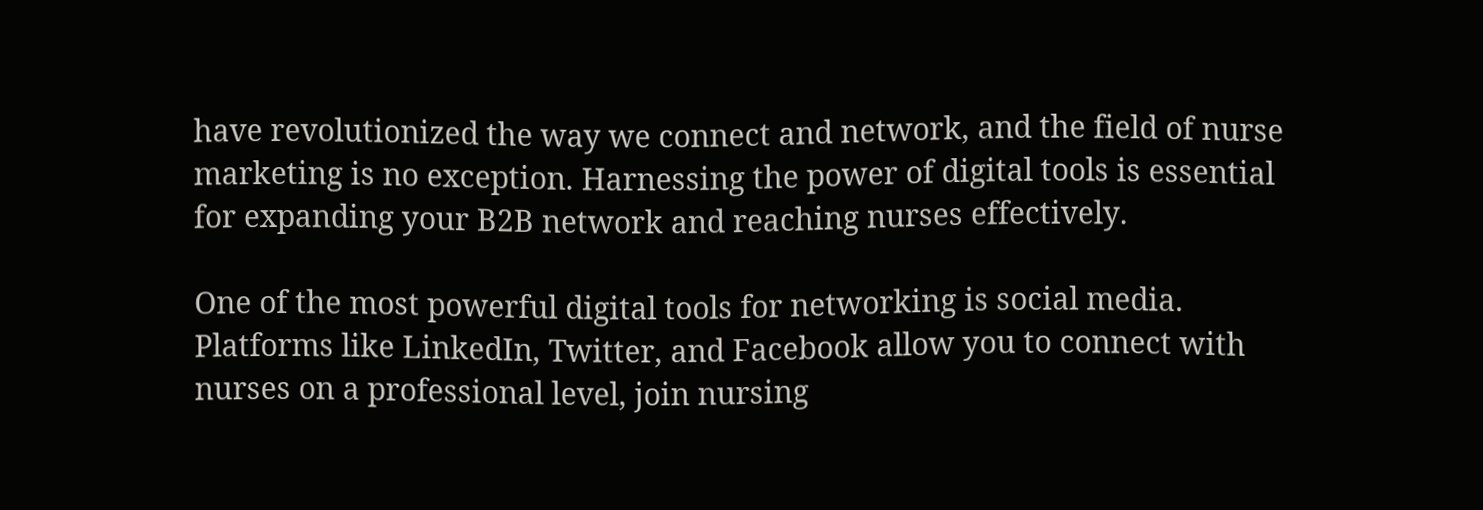have revolutionized the way we connect and network, and the field of nurse marketing is no exception. Harnessing the power of digital tools is essential for expanding your B2B network and reaching nurses effectively.

One of the most powerful digital tools for networking is social media. Platforms like LinkedIn, Twitter, and Facebook allow you to connect with nurses on a professional level, join nursing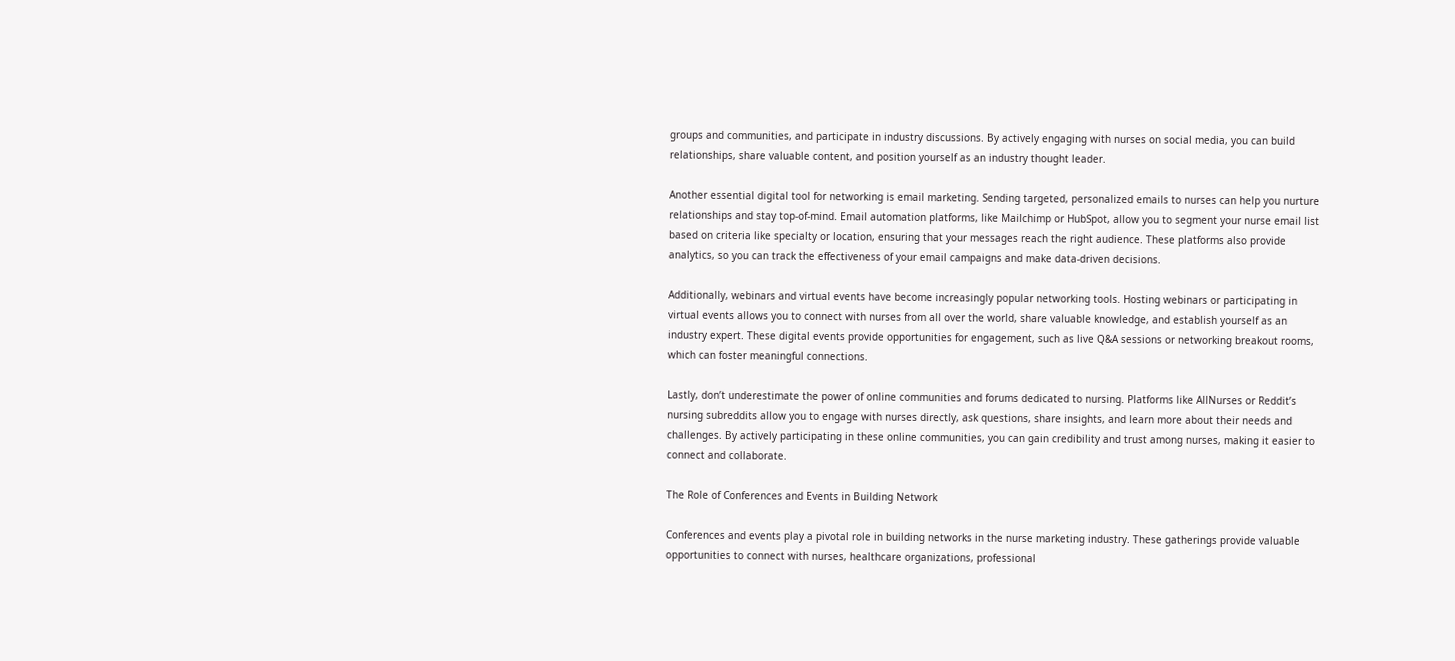groups and communities, and participate in industry discussions. By actively engaging with nurses on social media, you can build relationships, share valuable content, and position yourself as an industry thought leader.

Another essential digital tool for networking is email marketing. Sending targeted, personalized emails to nurses can help you nurture relationships and stay top-of-mind. Email automation platforms, like Mailchimp or HubSpot, allow you to segment your nurse email list based on criteria like specialty or location, ensuring that your messages reach the right audience. These platforms also provide analytics, so you can track the effectiveness of your email campaigns and make data-driven decisions.

Additionally, webinars and virtual events have become increasingly popular networking tools. Hosting webinars or participating in virtual events allows you to connect with nurses from all over the world, share valuable knowledge, and establish yourself as an industry expert. These digital events provide opportunities for engagement, such as live Q&A sessions or networking breakout rooms, which can foster meaningful connections.

Lastly, don’t underestimate the power of online communities and forums dedicated to nursing. Platforms like AllNurses or Reddit’s nursing subreddits allow you to engage with nurses directly, ask questions, share insights, and learn more about their needs and challenges. By actively participating in these online communities, you can gain credibility and trust among nurses, making it easier to connect and collaborate.

The Role of Conferences and Events in Building Network

Conferences and events play a pivotal role in building networks in the nurse marketing industry. These gatherings provide valuable opportunities to connect with nurses, healthcare organizations, professional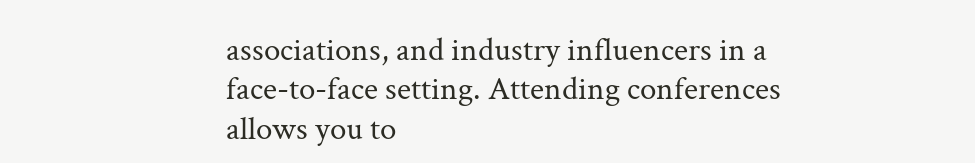associations, and industry influencers in a face-to-face setting. Attending conferences allows you to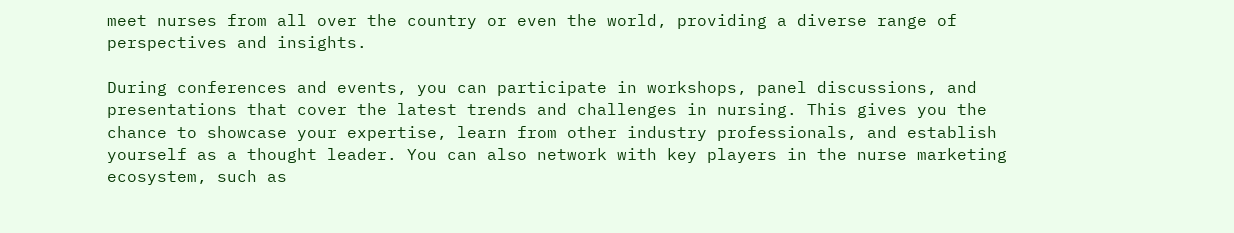meet nurses from all over the country or even the world, providing a diverse range of perspectives and insights.

During conferences and events, you can participate in workshops, panel discussions, and presentations that cover the latest trends and challenges in nursing. This gives you the chance to showcase your expertise, learn from other industry professionals, and establish yourself as a thought leader. You can also network with key players in the nurse marketing ecosystem, such as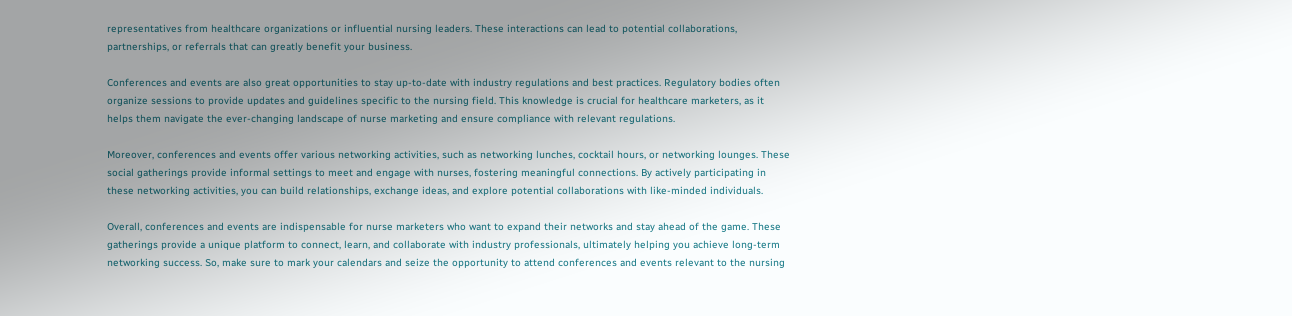representatives from healthcare organizations or influential nursing leaders. These interactions can lead to potential collaborations, partnerships, or referrals that can greatly benefit your business.

Conferences and events are also great opportunities to stay up-to-date with industry regulations and best practices. Regulatory bodies often organize sessions to provide updates and guidelines specific to the nursing field. This knowledge is crucial for healthcare marketers, as it helps them navigate the ever-changing landscape of nurse marketing and ensure compliance with relevant regulations.

Moreover, conferences and events offer various networking activities, such as networking lunches, cocktail hours, or networking lounges. These social gatherings provide informal settings to meet and engage with nurses, fostering meaningful connections. By actively participating in these networking activities, you can build relationships, exchange ideas, and explore potential collaborations with like-minded individuals.

Overall, conferences and events are indispensable for nurse marketers who want to expand their networks and stay ahead of the game. These gatherings provide a unique platform to connect, learn, and collaborate with industry professionals, ultimately helping you achieve long-term networking success. So, make sure to mark your calendars and seize the opportunity to attend conferences and events relevant to the nursing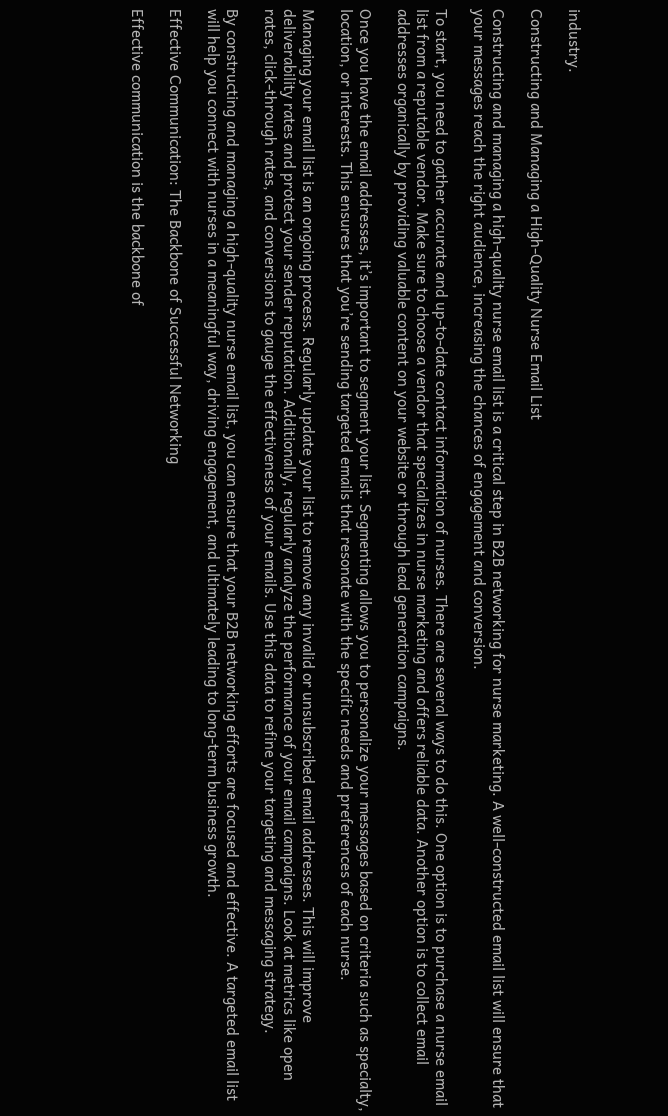industry.

Constructing and Managing a High-Quality Nurse Email List

Constructing and managing a high-quality nurse email list is a critical step in B2B networking for nurse marketing. A well-constructed email list will ensure that your messages reach the right audience, increasing the chances of engagement and conversion.

To start, you need to gather accurate and up-to-date contact information of nurses. There are several ways to do this. One option is to purchase a nurse email list from a reputable vendor. Make sure to choose a vendor that specializes in nurse marketing and offers reliable data. Another option is to collect email addresses organically by providing valuable content on your website or through lead generation campaigns.

Once you have the email addresses, it’s important to segment your list. Segmenting allows you to personalize your messages based on criteria such as specialty, location, or interests. This ensures that you’re sending targeted emails that resonate with the specific needs and preferences of each nurse.

Managing your email list is an ongoing process. Regularly update your list to remove any invalid or unsubscribed email addresses. This will improve deliverability rates and protect your sender reputation. Additionally, regularly analyze the performance of your email campaigns. Look at metrics like open rates, click-through rates, and conversions to gauge the effectiveness of your emails. Use this data to refine your targeting and messaging strategy.

By constructing and managing a high-quality nurse email list, you can ensure that your B2B networking efforts are focused and effective. A targeted email list will help you connect with nurses in a meaningful way, driving engagement, and ultimately leading to long-term business growth.

Effective Communication: The Backbone of Successful Networking

Effective communication is the backbone of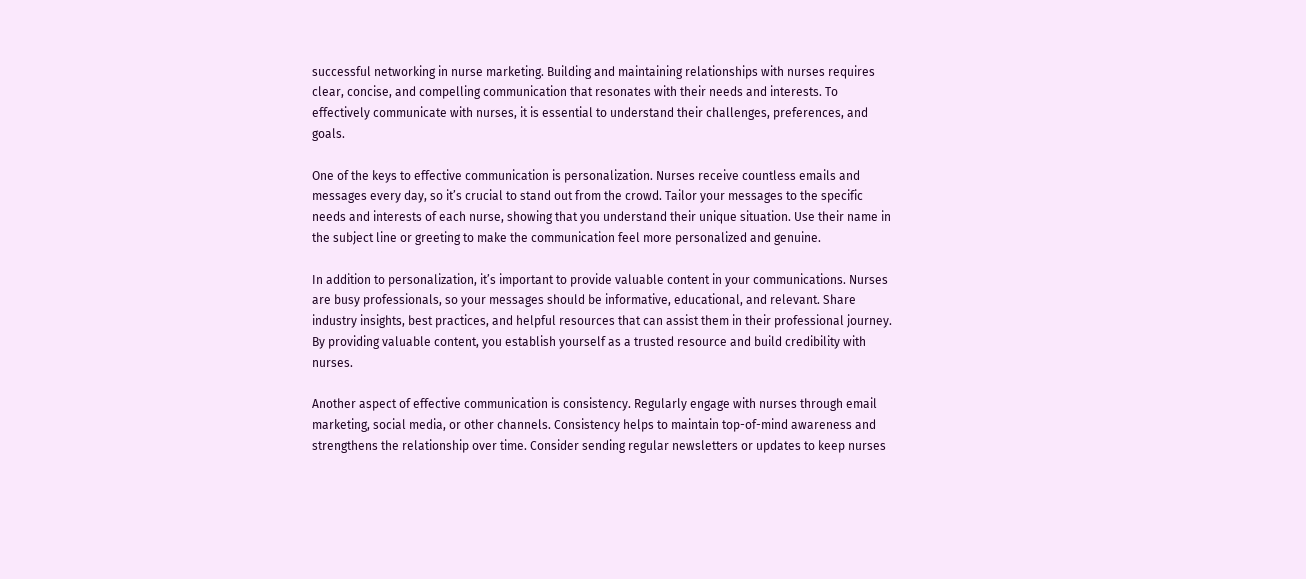successful networking in nurse marketing. Building and maintaining relationships with nurses requires clear, concise, and compelling communication that resonates with their needs and interests. To effectively communicate with nurses, it is essential to understand their challenges, preferences, and goals.

One of the keys to effective communication is personalization. Nurses receive countless emails and messages every day, so it’s crucial to stand out from the crowd. Tailor your messages to the specific needs and interests of each nurse, showing that you understand their unique situation. Use their name in the subject line or greeting to make the communication feel more personalized and genuine.

In addition to personalization, it’s important to provide valuable content in your communications. Nurses are busy professionals, so your messages should be informative, educational, and relevant. Share industry insights, best practices, and helpful resources that can assist them in their professional journey. By providing valuable content, you establish yourself as a trusted resource and build credibility with nurses.

Another aspect of effective communication is consistency. Regularly engage with nurses through email marketing, social media, or other channels. Consistency helps to maintain top-of-mind awareness and strengthens the relationship over time. Consider sending regular newsletters or updates to keep nurses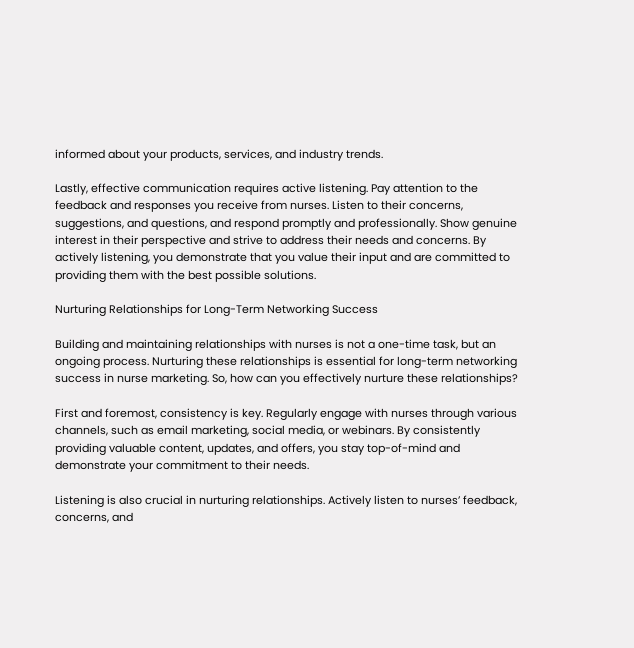informed about your products, services, and industry trends.

Lastly, effective communication requires active listening. Pay attention to the feedback and responses you receive from nurses. Listen to their concerns, suggestions, and questions, and respond promptly and professionally. Show genuine interest in their perspective and strive to address their needs and concerns. By actively listening, you demonstrate that you value their input and are committed to providing them with the best possible solutions.

Nurturing Relationships for Long-Term Networking Success

Building and maintaining relationships with nurses is not a one-time task, but an ongoing process. Nurturing these relationships is essential for long-term networking success in nurse marketing. So, how can you effectively nurture these relationships?

First and foremost, consistency is key. Regularly engage with nurses through various channels, such as email marketing, social media, or webinars. By consistently providing valuable content, updates, and offers, you stay top-of-mind and demonstrate your commitment to their needs.

Listening is also crucial in nurturing relationships. Actively listen to nurses’ feedback, concerns, and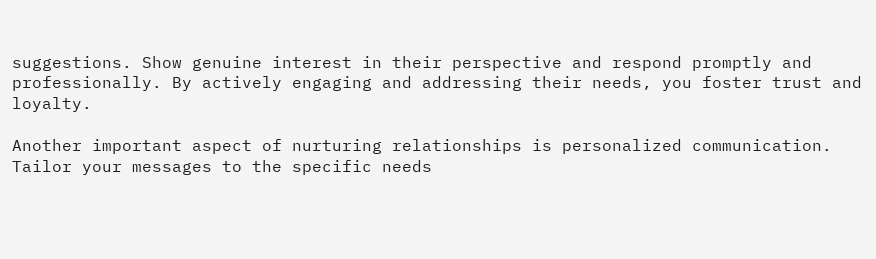suggestions. Show genuine interest in their perspective and respond promptly and professionally. By actively engaging and addressing their needs, you foster trust and loyalty.

Another important aspect of nurturing relationships is personalized communication. Tailor your messages to the specific needs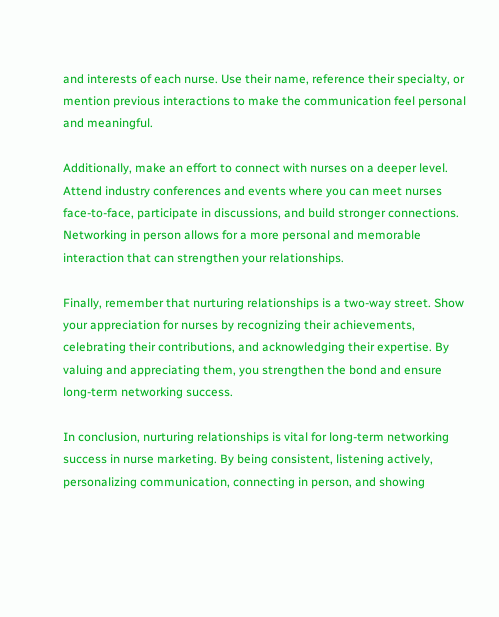and interests of each nurse. Use their name, reference their specialty, or mention previous interactions to make the communication feel personal and meaningful.

Additionally, make an effort to connect with nurses on a deeper level. Attend industry conferences and events where you can meet nurses face-to-face, participate in discussions, and build stronger connections. Networking in person allows for a more personal and memorable interaction that can strengthen your relationships.

Finally, remember that nurturing relationships is a two-way street. Show your appreciation for nurses by recognizing their achievements, celebrating their contributions, and acknowledging their expertise. By valuing and appreciating them, you strengthen the bond and ensure long-term networking success.

In conclusion, nurturing relationships is vital for long-term networking success in nurse marketing. By being consistent, listening actively, personalizing communication, connecting in person, and showing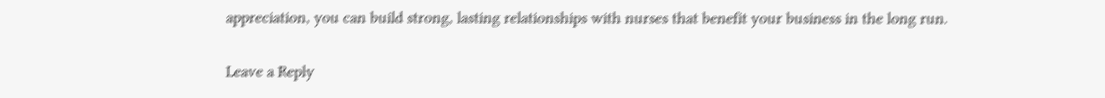appreciation, you can build strong, lasting relationships with nurses that benefit your business in the long run.

Leave a Reply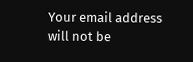Your email address will not be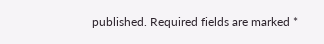published. Required fields are marked *